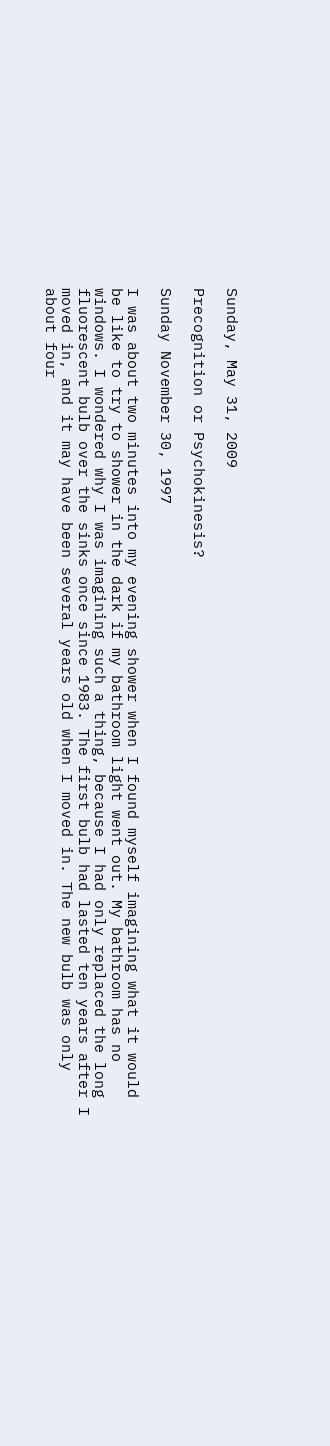Sunday, May 31, 2009

Precognition or Psychokinesis?

Sunday November 30, 1997

I was about two minutes into my evening shower when I found myself imagining what it would be like to try to shower in the dark if my bathroom light went out. My bathroom has no windows. I wondered why I was imagining such a thing, because I had only replaced the long fluorescent bulb over the sinks once since 1983. The first bulb had lasted ten years after I moved in, and it may have been several years old when I moved in. The new bulb was only about four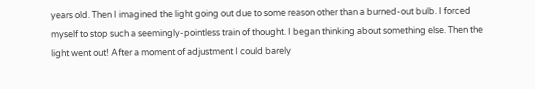years old. Then I imagined the light going out due to some reason other than a burned-out bulb. I forced myself to stop such a seemingly-pointless train of thought. I began thinking about something else. Then the light went out! After a moment of adjustment I could barely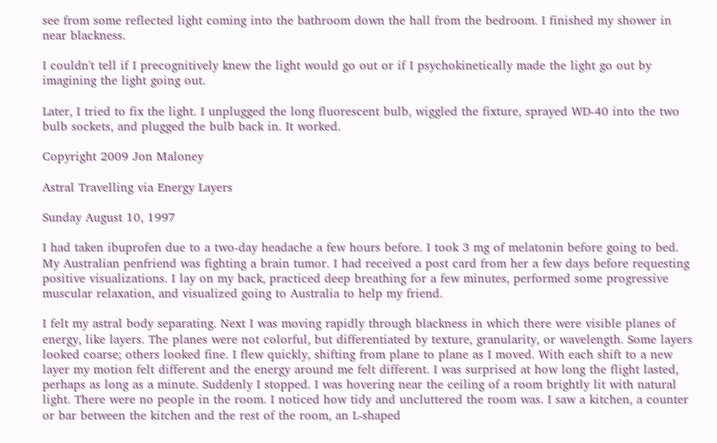see from some reflected light coming into the bathroom down the hall from the bedroom. I finished my shower in near blackness.

I couldn't tell if I precognitively knew the light would go out or if I psychokinetically made the light go out by imagining the light going out.

Later, I tried to fix the light. I unplugged the long fluorescent bulb, wiggled the fixture, sprayed WD-40 into the two bulb sockets, and plugged the bulb back in. It worked.

Copyright 2009 Jon Maloney

Astral Travelling via Energy Layers

Sunday August 10, 1997

I had taken ibuprofen due to a two-day headache a few hours before. I took 3 mg of melatonin before going to bed. My Australian penfriend was fighting a brain tumor. I had received a post card from her a few days before requesting positive visualizations. I lay on my back, practiced deep breathing for a few minutes, performed some progressive muscular relaxation, and visualized going to Australia to help my friend.

I felt my astral body separating. Next I was moving rapidly through blackness in which there were visible planes of energy, like layers. The planes were not colorful, but differentiated by texture, granularity, or wavelength. Some layers looked coarse; others looked fine. I flew quickly, shifting from plane to plane as I moved. With each shift to a new layer my motion felt different and the energy around me felt different. I was surprised at how long the flight lasted, perhaps as long as a minute. Suddenly I stopped. I was hovering near the ceiling of a room brightly lit with natural light. There were no people in the room. I noticed how tidy and uncluttered the room was. I saw a kitchen, a counter or bar between the kitchen and the rest of the room, an L-shaped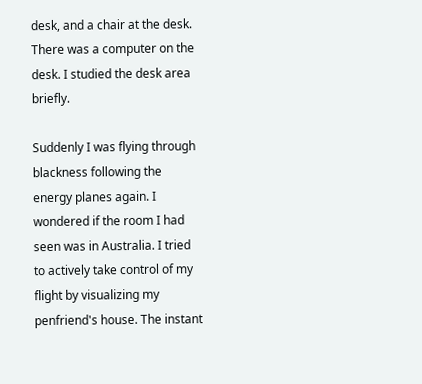desk, and a chair at the desk. There was a computer on the desk. I studied the desk area briefly.

Suddenly I was flying through blackness following the energy planes again. I wondered if the room I had seen was in Australia. I tried to actively take control of my flight by visualizing my penfriend's house. The instant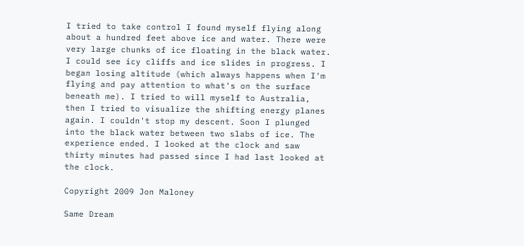I tried to take control I found myself flying along about a hundred feet above ice and water. There were very large chunks of ice floating in the black water. I could see icy cliffs and ice slides in progress. I began losing altitude (which always happens when I'm flying and pay attention to what's on the surface beneath me). I tried to will myself to Australia, then I tried to visualize the shifting energy planes again. I couldn't stop my descent. Soon I plunged into the black water between two slabs of ice. The experience ended. I looked at the clock and saw thirty minutes had passed since I had last looked at the clock.

Copyright 2009 Jon Maloney

Same Dream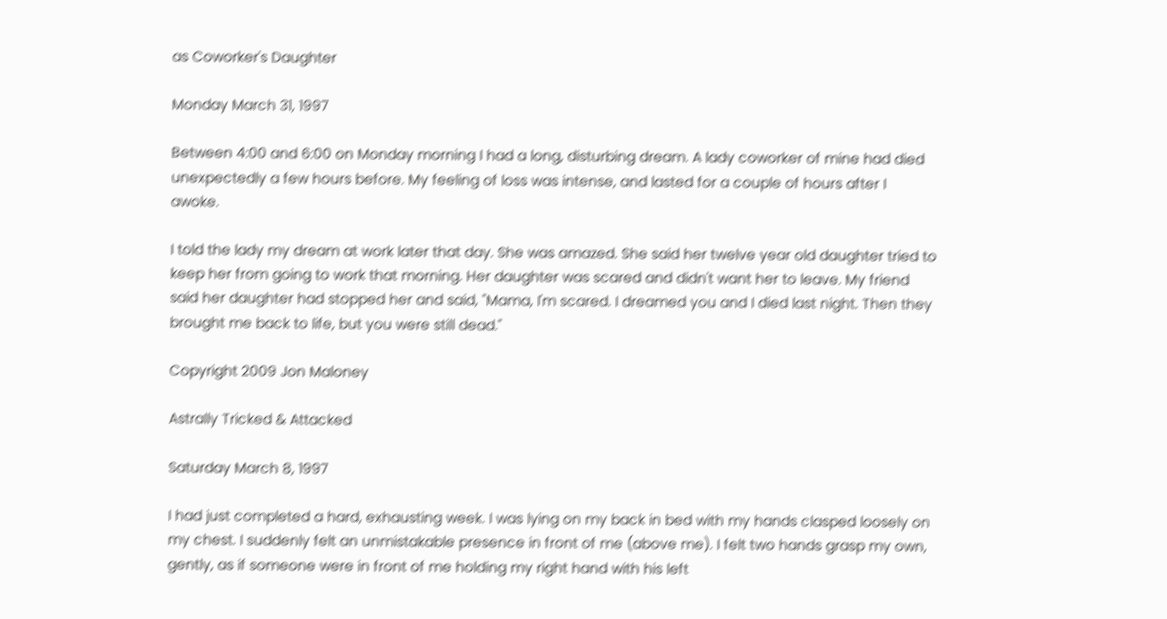as Coworker's Daughter

Monday March 31, 1997

Between 4:00 and 6:00 on Monday morning I had a long, disturbing dream. A lady coworker of mine had died unexpectedly a few hours before. My feeling of loss was intense, and lasted for a couple of hours after I awoke.

I told the lady my dream at work later that day. She was amazed. She said her twelve year old daughter tried to keep her from going to work that morning. Her daughter was scared and didn't want her to leave. My friend said her daughter had stopped her and said, "Mama, I'm scared. I dreamed you and I died last night. Then they brought me back to life, but you were still dead."

Copyright 2009 Jon Maloney

Astrally Tricked & Attacked

Saturday March 8, 1997

I had just completed a hard, exhausting week. I was lying on my back in bed with my hands clasped loosely on my chest. I suddenly felt an unmistakable presence in front of me (above me). I felt two hands grasp my own, gently, as if someone were in front of me holding my right hand with his left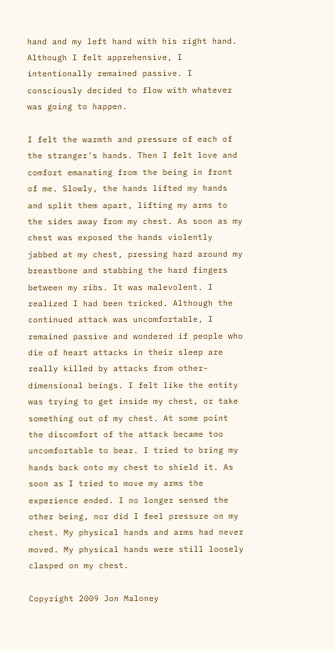hand and my left hand with his right hand. Although I felt apprehensive, I intentionally remained passive. I consciously decided to flow with whatever was going to happen.

I felt the warmth and pressure of each of the stranger's hands. Then I felt love and comfort emanating from the being in front of me. Slowly, the hands lifted my hands and split them apart, lifting my arms to the sides away from my chest. As soon as my chest was exposed the hands violently jabbed at my chest, pressing hard around my breastbone and stabbing the hard fingers between my ribs. It was malevolent. I realized I had been tricked. Although the continued attack was uncomfortable, I remained passive and wondered if people who die of heart attacks in their sleep are really killed by attacks from other-dimensional beings. I felt like the entity was trying to get inside my chest, or take something out of my chest. At some point the discomfort of the attack became too uncomfortable to bear. I tried to bring my hands back onto my chest to shield it. As soon as I tried to move my arms the experience ended. I no longer sensed the other being, nor did I feel pressure on my chest. My physical hands and arms had never moved. My physical hands were still loosely clasped on my chest.

Copyright 2009 Jon Maloney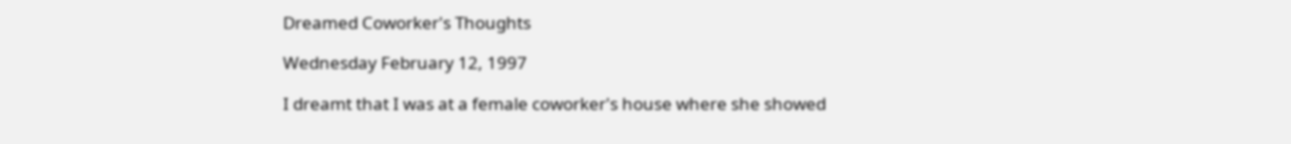Dreamed Coworker's Thoughts

Wednesday February 12, 1997

I dreamt that I was at a female coworker's house where she showed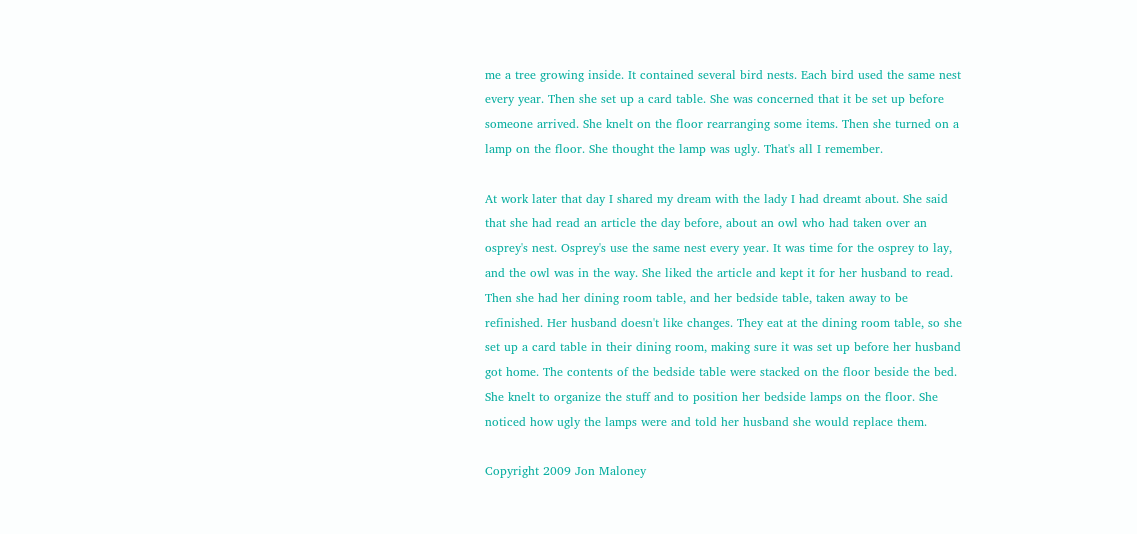me a tree growing inside. It contained several bird nests. Each bird used the same nest every year. Then she set up a card table. She was concerned that it be set up before someone arrived. She knelt on the floor rearranging some items. Then she turned on a lamp on the floor. She thought the lamp was ugly. That's all I remember.

At work later that day I shared my dream with the lady I had dreamt about. She said that she had read an article the day before, about an owl who had taken over an osprey's nest. Osprey's use the same nest every year. It was time for the osprey to lay, and the owl was in the way. She liked the article and kept it for her husband to read. Then she had her dining room table, and her bedside table, taken away to be refinished. Her husband doesn't like changes. They eat at the dining room table, so she set up a card table in their dining room, making sure it was set up before her husband got home. The contents of the bedside table were stacked on the floor beside the bed. She knelt to organize the stuff and to position her bedside lamps on the floor. She noticed how ugly the lamps were and told her husband she would replace them.

Copyright 2009 Jon Maloney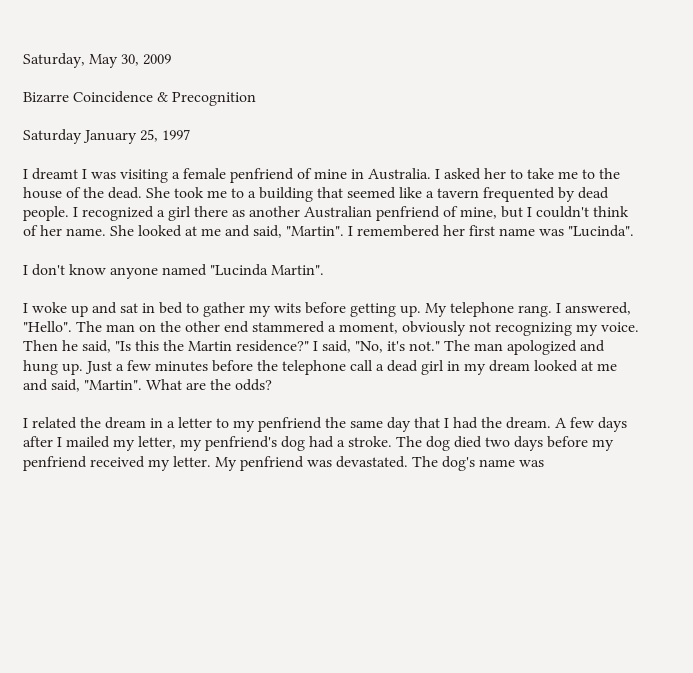Saturday, May 30, 2009

Bizarre Coincidence & Precognition

Saturday January 25, 1997

I dreamt I was visiting a female penfriend of mine in Australia. I asked her to take me to the house of the dead. She took me to a building that seemed like a tavern frequented by dead people. I recognized a girl there as another Australian penfriend of mine, but I couldn't think of her name. She looked at me and said, "Martin". I remembered her first name was "Lucinda".

I don't know anyone named "Lucinda Martin".

I woke up and sat in bed to gather my wits before getting up. My telephone rang. I answered, "Hello". The man on the other end stammered a moment, obviously not recognizing my voice. Then he said, "Is this the Martin residence?" I said, "No, it's not." The man apologized and hung up. Just a few minutes before the telephone call a dead girl in my dream looked at me and said, "Martin". What are the odds?

I related the dream in a letter to my penfriend the same day that I had the dream. A few days after I mailed my letter, my penfriend's dog had a stroke. The dog died two days before my penfriend received my letter. My penfriend was devastated. The dog's name was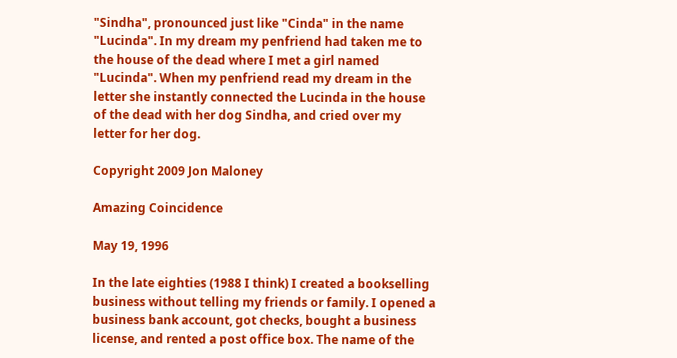"Sindha", pronounced just like "Cinda" in the name "Lucinda". In my dream my penfriend had taken me to the house of the dead where I met a girl named "Lucinda". When my penfriend read my dream in the letter she instantly connected the Lucinda in the house of the dead with her dog Sindha, and cried over my letter for her dog.

Copyright 2009 Jon Maloney

Amazing Coincidence

May 19, 1996

In the late eighties (1988 I think) I created a bookselling business without telling my friends or family. I opened a business bank account, got checks, bought a business license, and rented a post office box. The name of the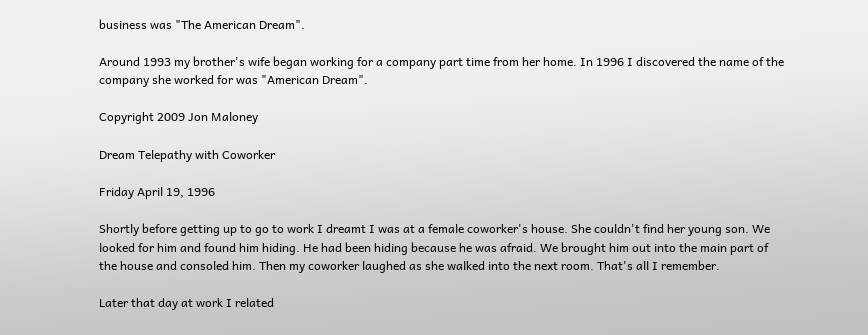business was "The American Dream".

Around 1993 my brother's wife began working for a company part time from her home. In 1996 I discovered the name of the company she worked for was "American Dream".

Copyright 2009 Jon Maloney

Dream Telepathy with Coworker

Friday April 19, 1996

Shortly before getting up to go to work I dreamt I was at a female coworker's house. She couldn't find her young son. We looked for him and found him hiding. He had been hiding because he was afraid. We brought him out into the main part of the house and consoled him. Then my coworker laughed as she walked into the next room. That's all I remember.

Later that day at work I related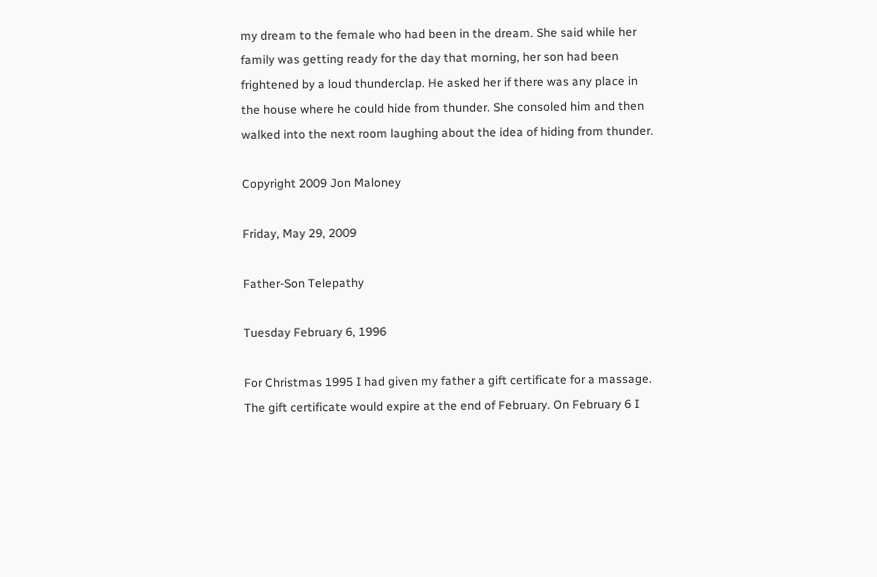my dream to the female who had been in the dream. She said while her family was getting ready for the day that morning, her son had been frightened by a loud thunderclap. He asked her if there was any place in the house where he could hide from thunder. She consoled him and then walked into the next room laughing about the idea of hiding from thunder.

Copyright 2009 Jon Maloney

Friday, May 29, 2009

Father-Son Telepathy

Tuesday February 6, 1996

For Christmas 1995 I had given my father a gift certificate for a massage. The gift certificate would expire at the end of February. On February 6 I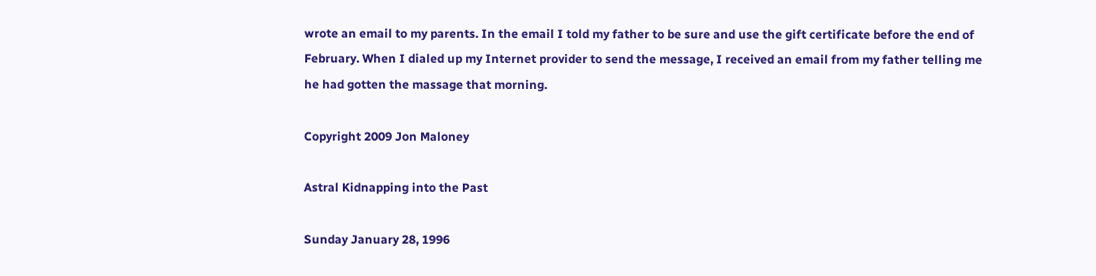wrote an email to my parents. In the email I told my father to be sure and use the gift certificate before the end of February. When I dialed up my Internet provider to send the message, I received an email from my father telling me he had gotten the massage that morning.

Copyright 2009 Jon Maloney

Astral Kidnapping into the Past

Sunday January 28, 1996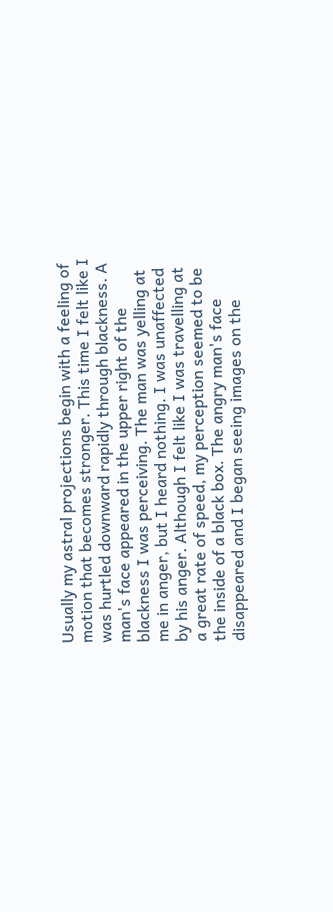Usually my astral projections begin with a feeling of motion that becomes stronger. This time I felt like I was hurtled downward rapidly through blackness. A man's face appeared in the upper right of the blackness I was perceiving. The man was yelling at me in anger, but I heard nothing. I was unaffected by his anger. Although I felt like I was travelling at a great rate of speed, my perception seemed to be the inside of a black box. The angry man's face disappeared and I began seeing images on the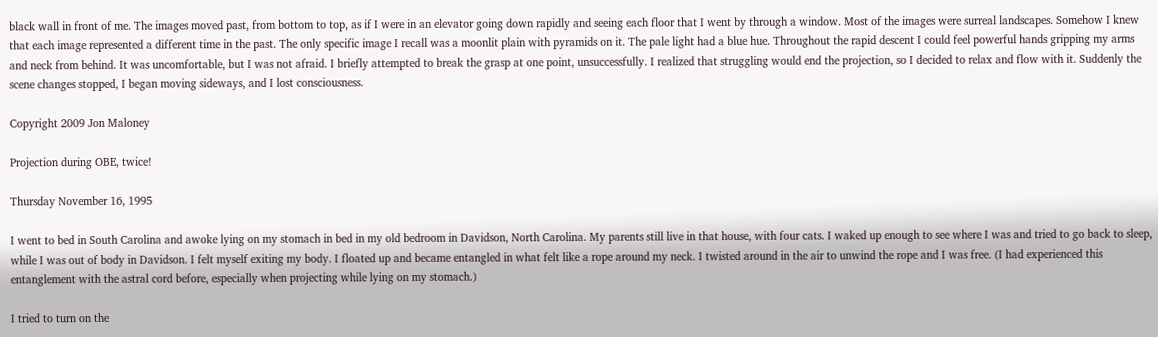black wall in front of me. The images moved past, from bottom to top, as if I were in an elevator going down rapidly and seeing each floor that I went by through a window. Most of the images were surreal landscapes. Somehow I knew that each image represented a different time in the past. The only specific image I recall was a moonlit plain with pyramids on it. The pale light had a blue hue. Throughout the rapid descent I could feel powerful hands gripping my arms and neck from behind. It was uncomfortable, but I was not afraid. I briefly attempted to break the grasp at one point, unsuccessfully. I realized that struggling would end the projection, so I decided to relax and flow with it. Suddenly the scene changes stopped, I began moving sideways, and I lost consciousness.

Copyright 2009 Jon Maloney

Projection during OBE, twice!

Thursday November 16, 1995

I went to bed in South Carolina and awoke lying on my stomach in bed in my old bedroom in Davidson, North Carolina. My parents still live in that house, with four cats. I waked up enough to see where I was and tried to go back to sleep, while I was out of body in Davidson. I felt myself exiting my body. I floated up and became entangled in what felt like a rope around my neck. I twisted around in the air to unwind the rope and I was free. (I had experienced this entanglement with the astral cord before, especially when projecting while lying on my stomach.)

I tried to turn on the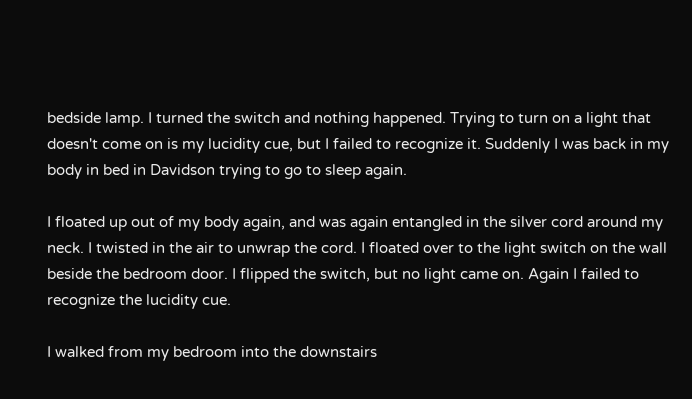bedside lamp. I turned the switch and nothing happened. Trying to turn on a light that doesn't come on is my lucidity cue, but I failed to recognize it. Suddenly I was back in my body in bed in Davidson trying to go to sleep again.

I floated up out of my body again, and was again entangled in the silver cord around my neck. I twisted in the air to unwrap the cord. I floated over to the light switch on the wall beside the bedroom door. I flipped the switch, but no light came on. Again I failed to recognize the lucidity cue.

I walked from my bedroom into the downstairs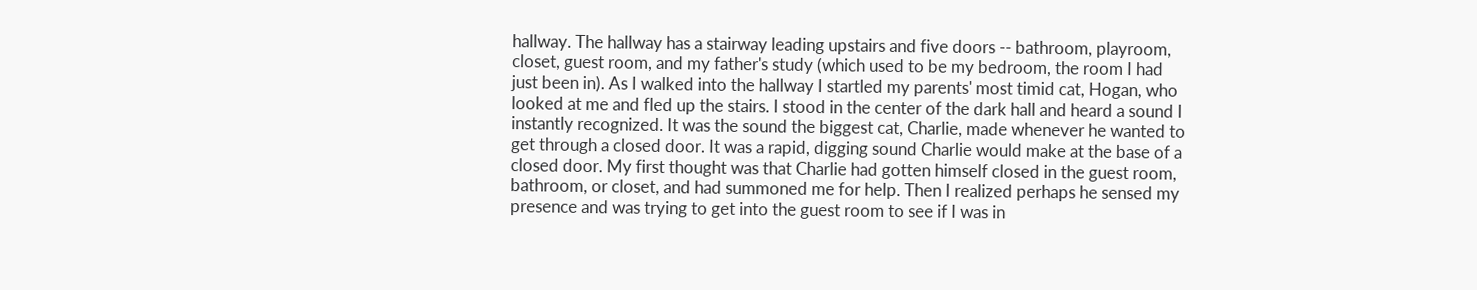hallway. The hallway has a stairway leading upstairs and five doors -- bathroom, playroom, closet, guest room, and my father's study (which used to be my bedroom, the room I had just been in). As I walked into the hallway I startled my parents' most timid cat, Hogan, who looked at me and fled up the stairs. I stood in the center of the dark hall and heard a sound I instantly recognized. It was the sound the biggest cat, Charlie, made whenever he wanted to get through a closed door. It was a rapid, digging sound Charlie would make at the base of a closed door. My first thought was that Charlie had gotten himself closed in the guest room, bathroom, or closet, and had summoned me for help. Then I realized perhaps he sensed my presence and was trying to get into the guest room to see if I was in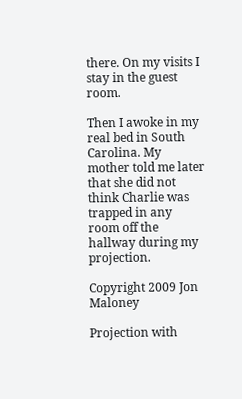there. On my visits I stay in the guest room.

Then I awoke in my real bed in South Carolina. My mother told me later that she did not think Charlie was trapped in any room off the hallway during my projection.

Copyright 2009 Jon Maloney

Projection with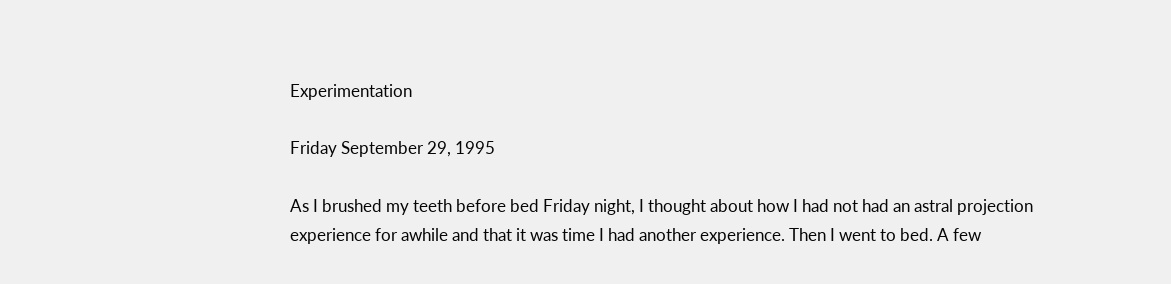Experimentation

Friday September 29, 1995

As I brushed my teeth before bed Friday night, I thought about how I had not had an astral projection experience for awhile and that it was time I had another experience. Then I went to bed. A few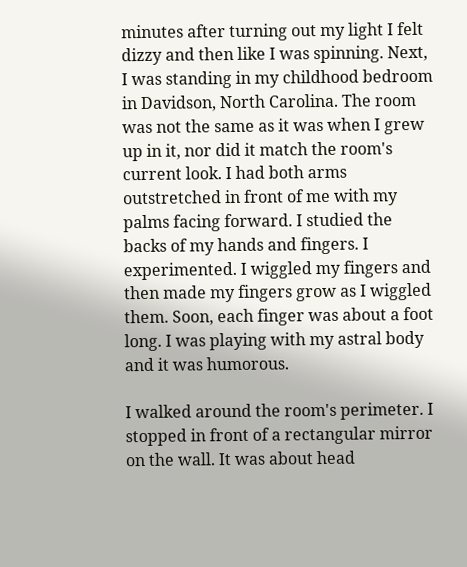minutes after turning out my light I felt dizzy and then like I was spinning. Next, I was standing in my childhood bedroom in Davidson, North Carolina. The room was not the same as it was when I grew up in it, nor did it match the room's current look. I had both arms outstretched in front of me with my palms facing forward. I studied the backs of my hands and fingers. I experimented. I wiggled my fingers and then made my fingers grow as I wiggled them. Soon, each finger was about a foot long. I was playing with my astral body and it was humorous.

I walked around the room's perimeter. I stopped in front of a rectangular mirror on the wall. It was about head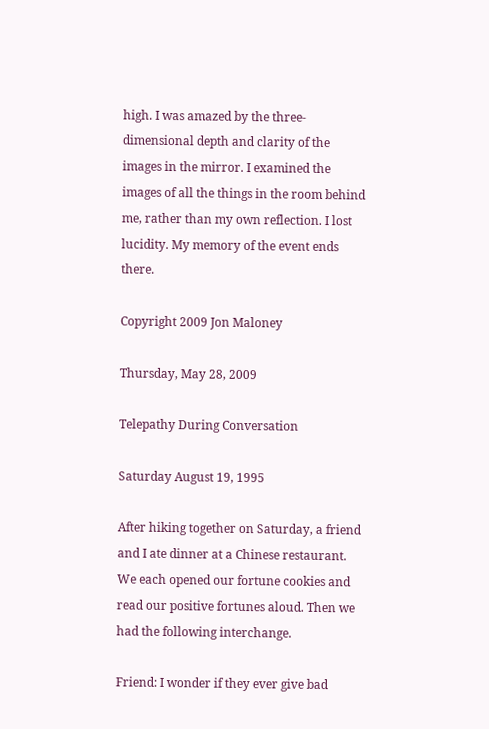high. I was amazed by the three-dimensional depth and clarity of the images in the mirror. I examined the images of all the things in the room behind me, rather than my own reflection. I lost lucidity. My memory of the event ends there.

Copyright 2009 Jon Maloney

Thursday, May 28, 2009

Telepathy During Conversation

Saturday August 19, 1995

After hiking together on Saturday, a friend and I ate dinner at a Chinese restaurant. We each opened our fortune cookies and read our positive fortunes aloud. Then we had the following interchange.

Friend: I wonder if they ever give bad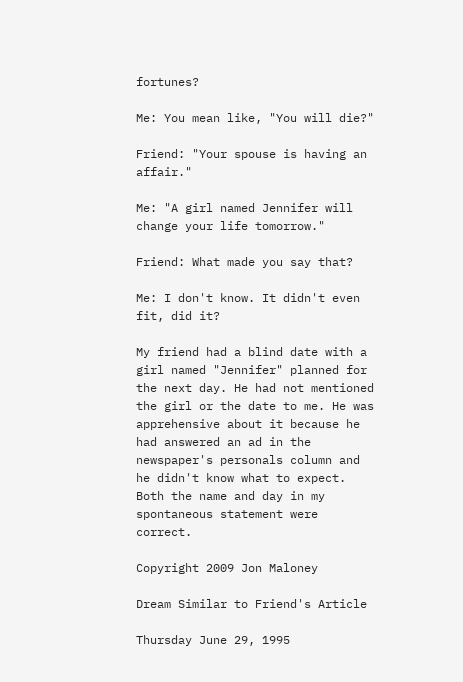fortunes?

Me: You mean like, "You will die?"

Friend: "Your spouse is having an affair."

Me: "A girl named Jennifer will change your life tomorrow."

Friend: What made you say that?

Me: I don't know. It didn't even fit, did it?

My friend had a blind date with a girl named "Jennifer" planned for the next day. He had not mentioned the girl or the date to me. He was apprehensive about it because he had answered an ad in the newspaper's personals column and he didn't know what to expect. Both the name and day in my spontaneous statement were correct.

Copyright 2009 Jon Maloney

Dream Similar to Friend's Article

Thursday June 29, 1995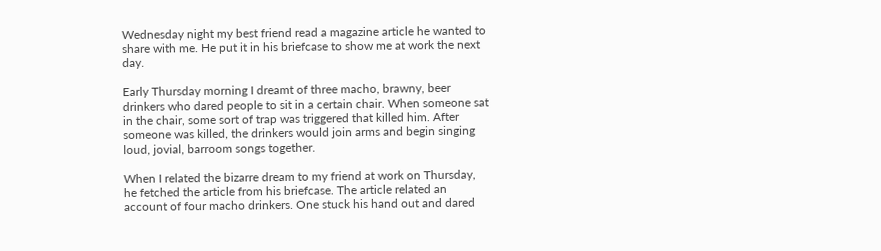Wednesday night my best friend read a magazine article he wanted to share with me. He put it in his briefcase to show me at work the next day.

Early Thursday morning I dreamt of three macho, brawny, beer drinkers who dared people to sit in a certain chair. When someone sat in the chair, some sort of trap was triggered that killed him. After someone was killed, the drinkers would join arms and begin singing loud, jovial, barroom songs together.

When I related the bizarre dream to my friend at work on Thursday, he fetched the article from his briefcase. The article related an account of four macho drinkers. One stuck his hand out and dared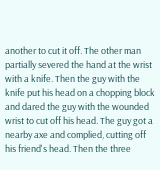another to cut it off. The other man partially severed the hand at the wrist with a knife. Then the guy with the knife put his head on a chopping block and dared the guy with the wounded wrist to cut off his head. The guy got a nearby axe and complied, cutting off his friend's head. Then the three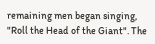remaining men began singing, "Roll the Head of the Giant". The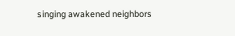singing awakened neighbors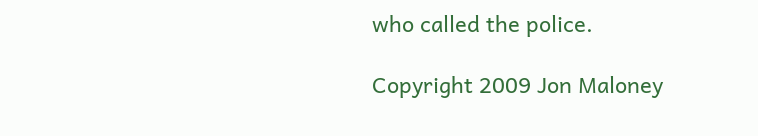who called the police.

Copyright 2009 Jon Maloney